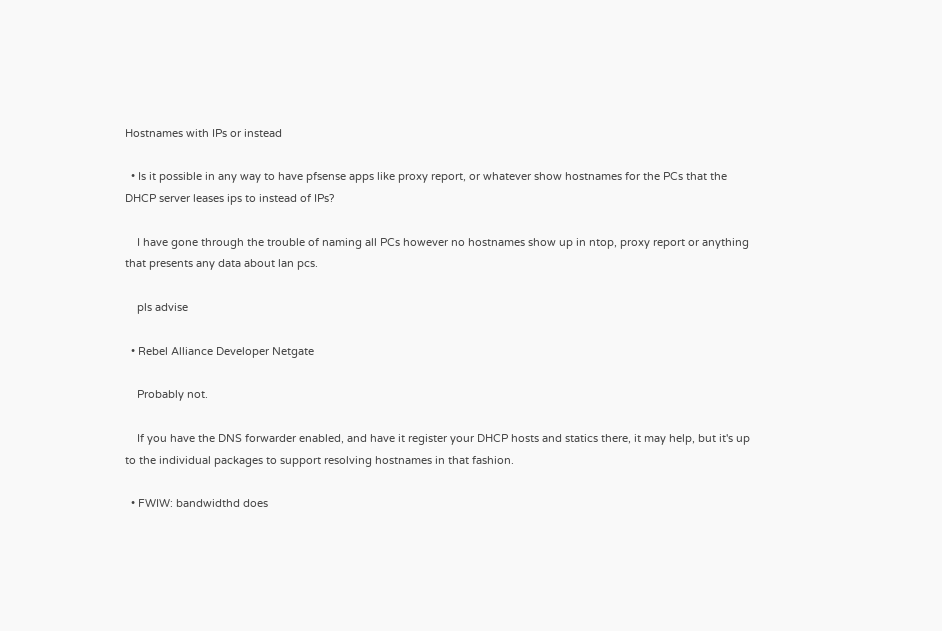Hostnames with IPs or instead

  • Is it possible in any way to have pfsense apps like proxy report, or whatever show hostnames for the PCs that the DHCP server leases ips to instead of IPs?

    I have gone through the trouble of naming all PCs however no hostnames show up in ntop, proxy report or anything that presents any data about lan pcs.

    pls advise

  • Rebel Alliance Developer Netgate

    Probably not.

    If you have the DNS forwarder enabled, and have it register your DHCP hosts and statics there, it may help, but it's up to the individual packages to support resolving hostnames in that fashion.

  • FWIW: bandwidthd does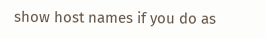show host names if you do as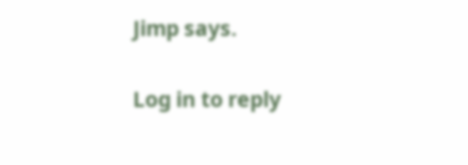Jimp says.

Log in to reply